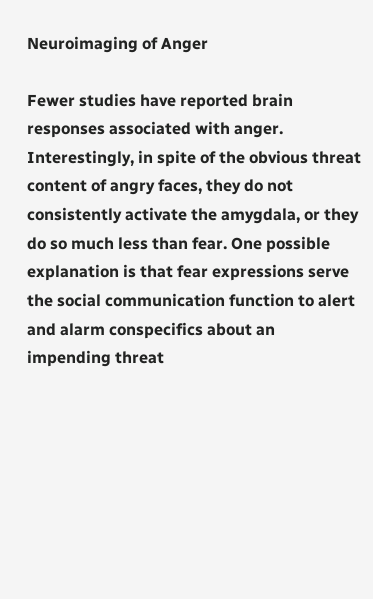Neuroimaging of Anger

Fewer studies have reported brain responses associated with anger. Interestingly, in spite of the obvious threat content of angry faces, they do not consistently activate the amygdala, or they do so much less than fear. One possible explanation is that fear expressions serve the social communication function to alert and alarm conspecifics about an impending threat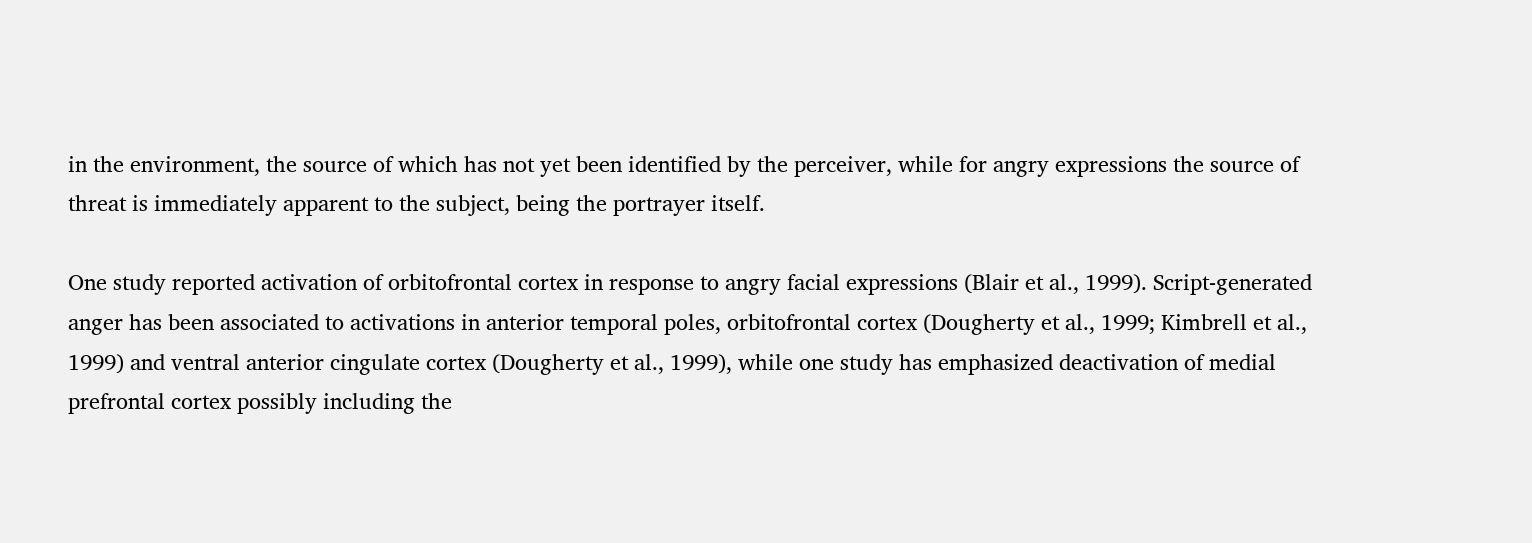in the environment, the source of which has not yet been identified by the perceiver, while for angry expressions the source of threat is immediately apparent to the subject, being the portrayer itself.

One study reported activation of orbitofrontal cortex in response to angry facial expressions (Blair et al., 1999). Script-generated anger has been associated to activations in anterior temporal poles, orbitofrontal cortex (Dougherty et al., 1999; Kimbrell et al., 1999) and ventral anterior cingulate cortex (Dougherty et al., 1999), while one study has emphasized deactivation of medial prefrontal cortex possibly including the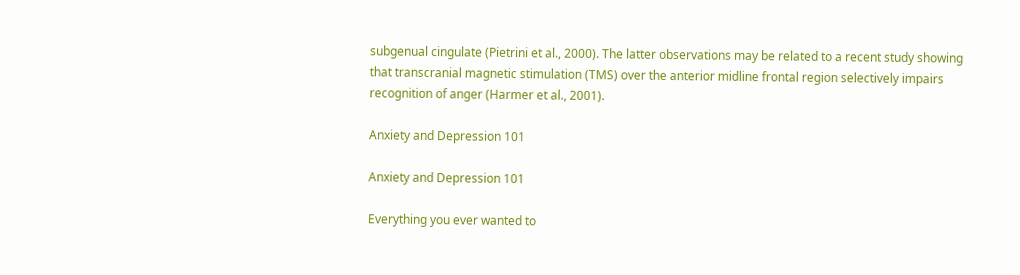subgenual cingulate (Pietrini et al., 2000). The latter observations may be related to a recent study showing that transcranial magnetic stimulation (TMS) over the anterior midline frontal region selectively impairs recognition of anger (Harmer et al., 2001).

Anxiety and Depression 101

Anxiety and Depression 101

Everything you ever wanted to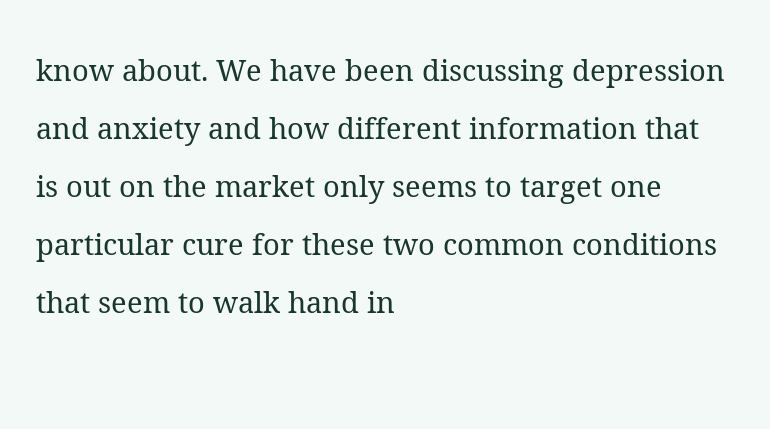know about. We have been discussing depression and anxiety and how different information that is out on the market only seems to target one particular cure for these two common conditions that seem to walk hand in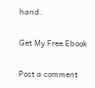hand.

Get My Free Ebook

Post a comment